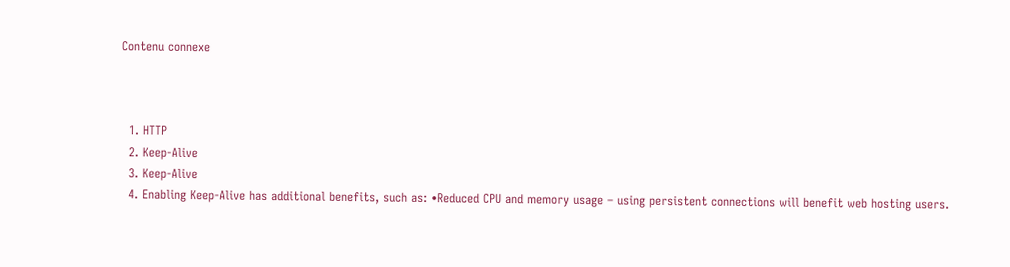Contenu connexe



  1. HTTP
  2. Keep-Alive
  3. Keep-Alive
  4. Enabling Keep-Alive has additional benefits, such as: •Reduced CPU and memory usage – using persistent connections will benefit web hosting users.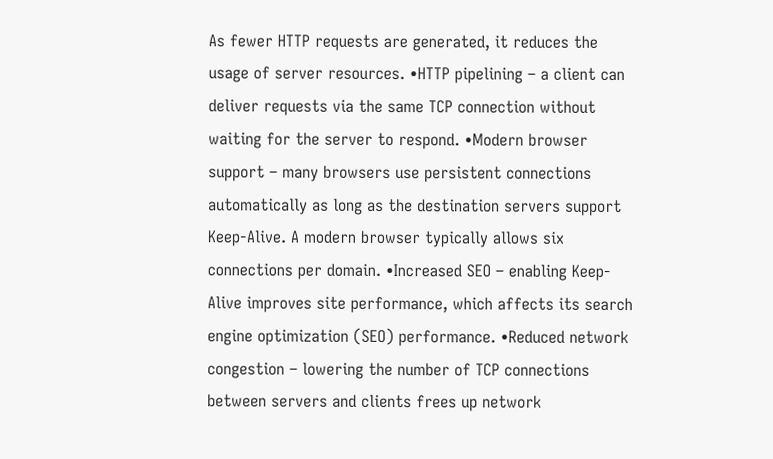As fewer HTTP requests are generated, it reduces the usage of server resources. •HTTP pipelining – a client can deliver requests via the same TCP connection without waiting for the server to respond. •Modern browser support – many browsers use persistent connections automatically as long as the destination servers support Keep-Alive. A modern browser typically allows six connections per domain. •Increased SEO – enabling Keep-Alive improves site performance, which affects its search engine optimization (SEO) performance. •Reduced network congestion – lowering the number of TCP connections between servers and clients frees up network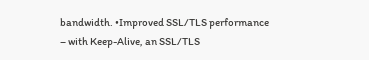bandwidth. •Improved SSL/TLS performance – with Keep-Alive, an SSL/TLS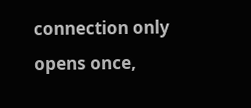connection only opens once,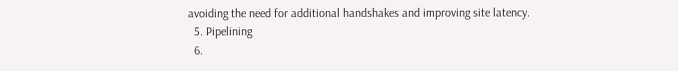avoiding the need for additional handshakes and improving site latency.
  5. Pipelining
  6.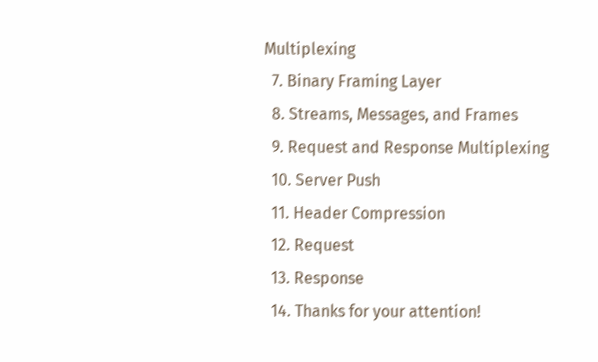Multiplexing
  7. Binary Framing Layer
  8. Streams, Messages, and Frames
  9. Request and Response Multiplexing
  10. Server Push
  11. Header Compression
  12. Request
  13. Response
  14. Thanks for your attention!